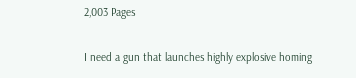2,003 Pages

I need a gun that launches highly explosive homing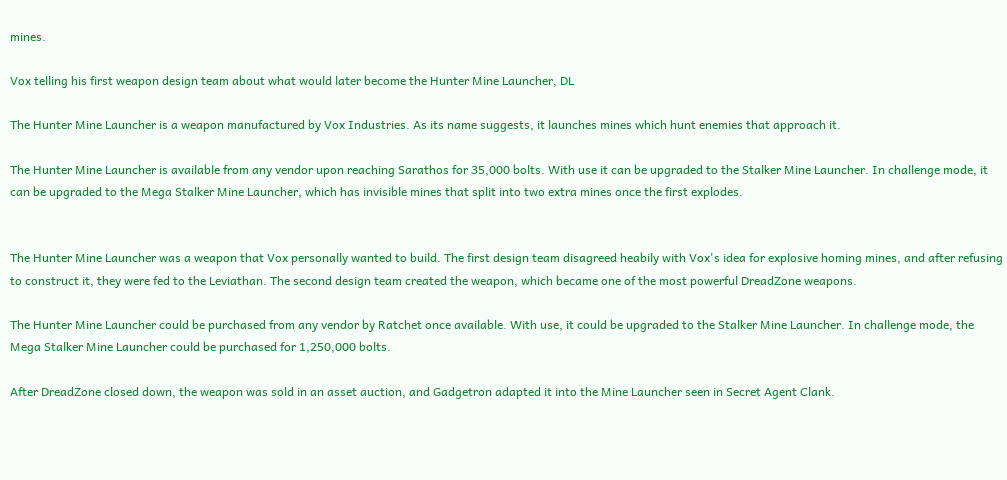mines.

Vox telling his first weapon design team about what would later become the Hunter Mine Launcher, DL

The Hunter Mine Launcher is a weapon manufactured by Vox Industries. As its name suggests, it launches mines which hunt enemies that approach it.

The Hunter Mine Launcher is available from any vendor upon reaching Sarathos for 35,000 bolts. With use it can be upgraded to the Stalker Mine Launcher. In challenge mode, it can be upgraded to the Mega Stalker Mine Launcher, which has invisible mines that split into two extra mines once the first explodes.


The Hunter Mine Launcher was a weapon that Vox personally wanted to build. The first design team disagreed heabily with Vox's idea for explosive homing mines, and after refusing to construct it, they were fed to the Leviathan. The second design team created the weapon, which became one of the most powerful DreadZone weapons.

The Hunter Mine Launcher could be purchased from any vendor by Ratchet once available. With use, it could be upgraded to the Stalker Mine Launcher. In challenge mode, the Mega Stalker Mine Launcher could be purchased for 1,250,000 bolts.

After DreadZone closed down, the weapon was sold in an asset auction, and Gadgetron adapted it into the Mine Launcher seen in Secret Agent Clank.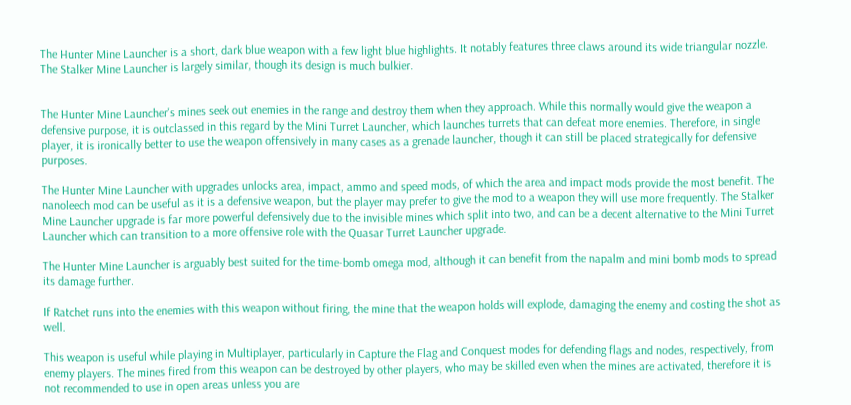The Hunter Mine Launcher is a short, dark blue weapon with a few light blue highlights. It notably features three claws around its wide triangular nozzle. The Stalker Mine Launcher is largely similar, though its design is much bulkier.


The Hunter Mine Launcher's mines seek out enemies in the range and destroy them when they approach. While this normally would give the weapon a defensive purpose, it is outclassed in this regard by the Mini Turret Launcher, which launches turrets that can defeat more enemies. Therefore, in single player, it is ironically better to use the weapon offensively in many cases as a grenade launcher, though it can still be placed strategically for defensive purposes.

The Hunter Mine Launcher with upgrades unlocks area, impact, ammo and speed mods, of which the area and impact mods provide the most benefit. The nanoleech mod can be useful as it is a defensive weapon, but the player may prefer to give the mod to a weapon they will use more frequently. The Stalker Mine Launcher upgrade is far more powerful defensively due to the invisible mines which split into two, and can be a decent alternative to the Mini Turret Launcher which can transition to a more offensive role with the Quasar Turret Launcher upgrade.

The Hunter Mine Launcher is arguably best suited for the time-bomb omega mod, although it can benefit from the napalm and mini bomb mods to spread its damage further.

If Ratchet runs into the enemies with this weapon without firing, the mine that the weapon holds will explode, damaging the enemy and costing the shot as well.

This weapon is useful while playing in Multiplayer, particularly in Capture the Flag and Conquest modes for defending flags and nodes, respectively, from enemy players. The mines fired from this weapon can be destroyed by other players, who may be skilled even when the mines are activated, therefore it is not recommended to use in open areas unless you are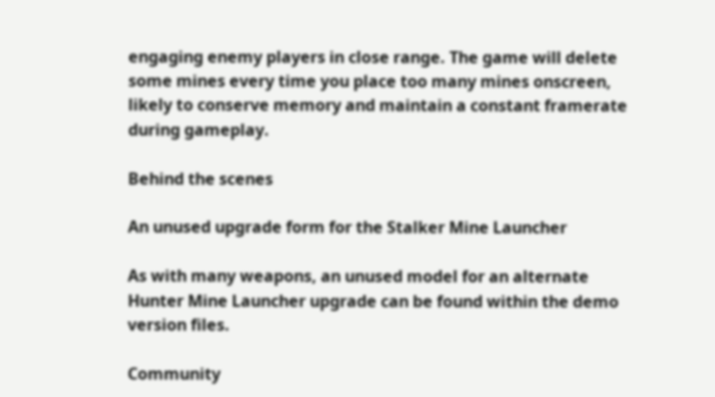engaging enemy players in close range. The game will delete some mines every time you place too many mines onscreen, likely to conserve memory and maintain a constant framerate during gameplay.

Behind the scenes

An unused upgrade form for the Stalker Mine Launcher

As with many weapons, an unused model for an alternate Hunter Mine Launcher upgrade can be found within the demo version files.

Community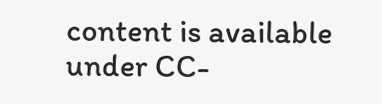content is available under CC-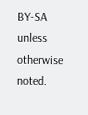BY-SA unless otherwise noted.